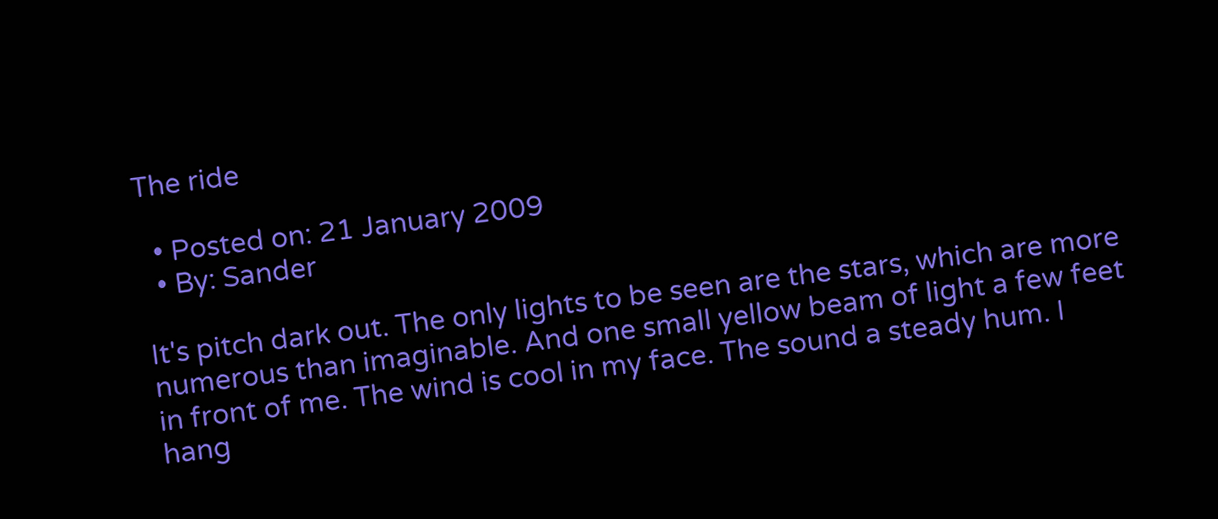The ride

  • Posted on: 21 January 2009
  • By: Sander

It's pitch dark out. The only lights to be seen are the stars, which are more numerous than imaginable. And one small yellow beam of light a few feet in front of me. The wind is cool in my face. The sound a steady hum. I hang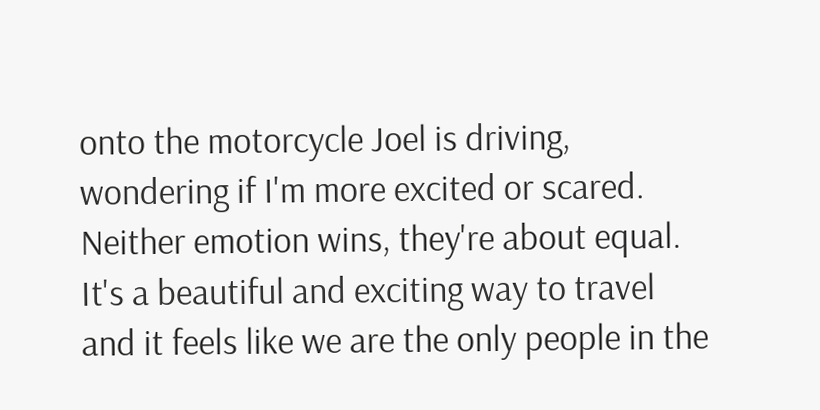onto the motorcycle Joel is driving, wondering if I'm more excited or scared. Neither emotion wins, they're about equal. It's a beautiful and exciting way to travel and it feels like we are the only people in the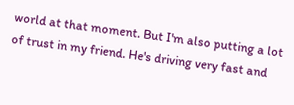world at that moment. But I'm also putting a lot of trust in my friend. He's driving very fast and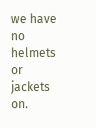we have no helmets or jackets on.